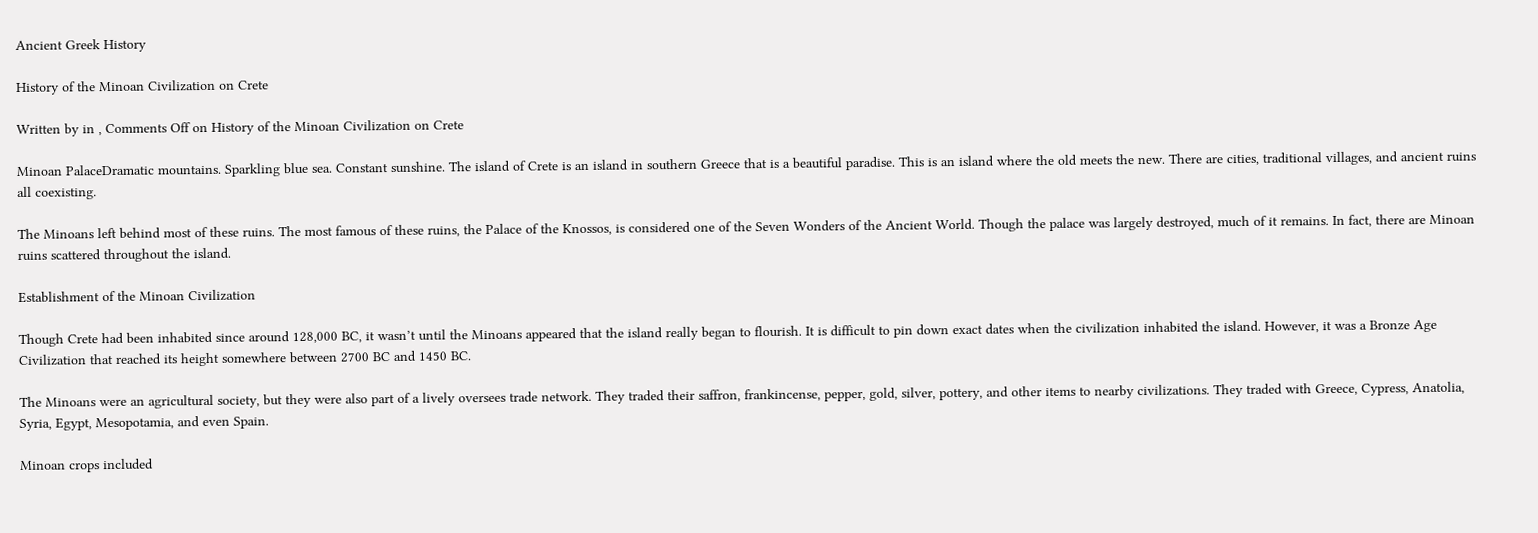Ancient Greek History

History of the Minoan Civilization on Crete

Written by in , Comments Off on History of the Minoan Civilization on Crete

Minoan PalaceDramatic mountains. Sparkling blue sea. Constant sunshine. The island of Crete is an island in southern Greece that is a beautiful paradise. This is an island where the old meets the new. There are cities, traditional villages, and ancient ruins all coexisting.

The Minoans left behind most of these ruins. The most famous of these ruins, the Palace of the Knossos, is considered one of the Seven Wonders of the Ancient World. Though the palace was largely destroyed, much of it remains. In fact, there are Minoan ruins scattered throughout the island.

Establishment of the Minoan Civilization

Though Crete had been inhabited since around 128,000 BC, it wasn’t until the Minoans appeared that the island really began to flourish. It is difficult to pin down exact dates when the civilization inhabited the island. However, it was a Bronze Age Civilization that reached its height somewhere between 2700 BC and 1450 BC.

The Minoans were an agricultural society, but they were also part of a lively oversees trade network. They traded their saffron, frankincense, pepper, gold, silver, pottery, and other items to nearby civilizations. They traded with Greece, Cypress, Anatolia, Syria, Egypt, Mesopotamia, and even Spain.

Minoan crops included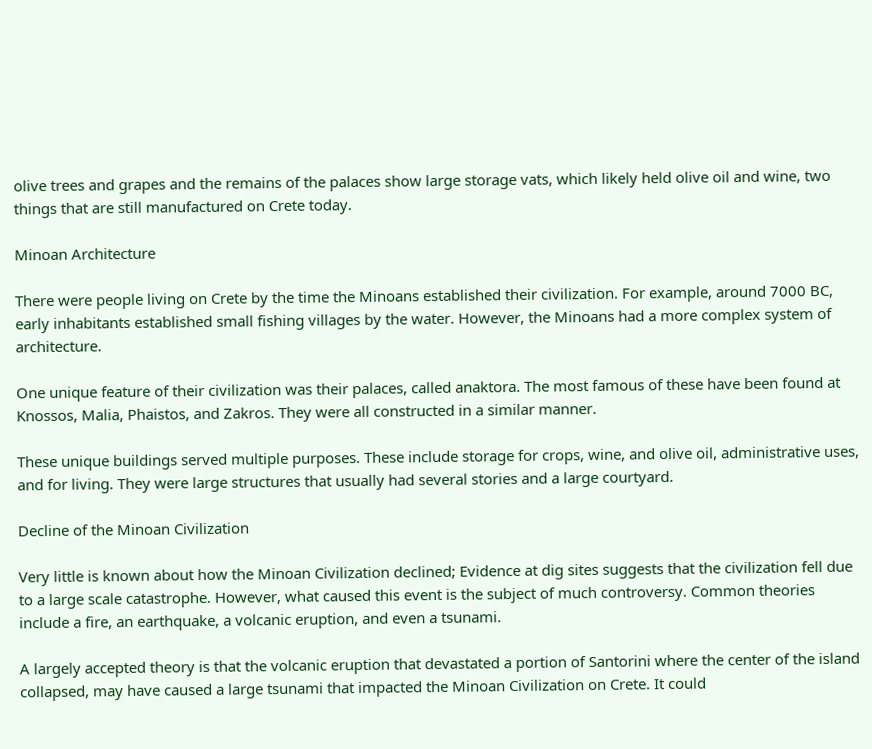olive trees and grapes and the remains of the palaces show large storage vats, which likely held olive oil and wine, two things that are still manufactured on Crete today.

Minoan Architecture

There were people living on Crete by the time the Minoans established their civilization. For example, around 7000 BC, early inhabitants established small fishing villages by the water. However, the Minoans had a more complex system of architecture.

One unique feature of their civilization was their palaces, called anaktora. The most famous of these have been found at Knossos, Malia, Phaistos, and Zakros. They were all constructed in a similar manner.

These unique buildings served multiple purposes. These include storage for crops, wine, and olive oil, administrative uses, and for living. They were large structures that usually had several stories and a large courtyard.

Decline of the Minoan Civilization

Very little is known about how the Minoan Civilization declined; Evidence at dig sites suggests that the civilization fell due to a large scale catastrophe. However, what caused this event is the subject of much controversy. Common theories include a fire, an earthquake, a volcanic eruption, and even a tsunami.

A largely accepted theory is that the volcanic eruption that devastated a portion of Santorini where the center of the island collapsed, may have caused a large tsunami that impacted the Minoan Civilization on Crete. It could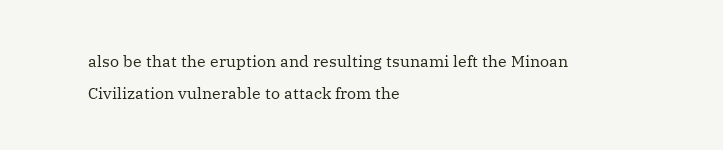also be that the eruption and resulting tsunami left the Minoan Civilization vulnerable to attack from the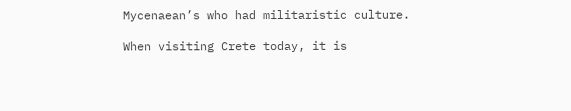Mycenaean’s who had militaristic culture.

When visiting Crete today, it is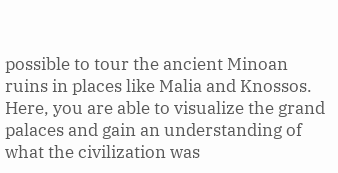possible to tour the ancient Minoan ruins in places like Malia and Knossos. Here, you are able to visualize the grand palaces and gain an understanding of what the civilization was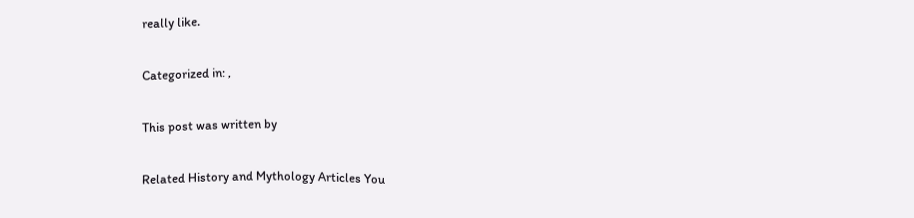really like.

Categorized in: ,

This post was written by

Related History and Mythology Articles You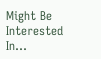Might Be Interested In...